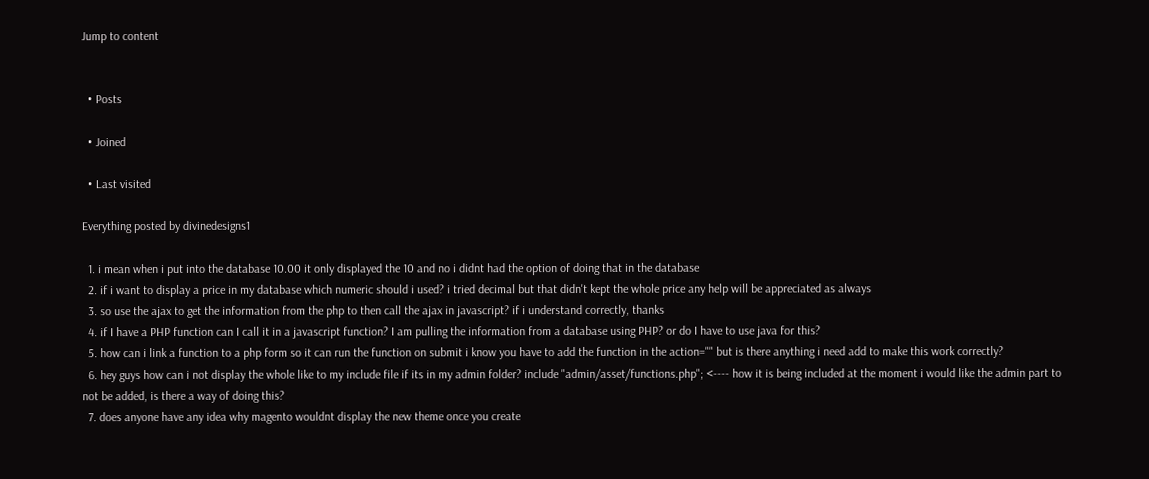Jump to content


  • Posts

  • Joined

  • Last visited

Everything posted by divinedesigns1

  1. i mean when i put into the database 10.00 it only displayed the 10 and no i didnt had the option of doing that in the database
  2. if i want to display a price in my database which numeric should i used? i tried decimal but that didn't kept the whole price any help will be appreciated as always
  3. so use the ajax to get the information from the php to then call the ajax in javascript? if i understand correctly, thanks
  4. if I have a PHP function can I call it in a javascript function? I am pulling the information from a database using PHP? or do I have to use java for this?
  5. how can i link a function to a php form so it can run the function on submit i know you have to add the function in the action="" but is there anything i need add to make this work correctly?
  6. hey guys how can i not display the whole like to my include file if its in my admin folder? include "admin/asset/functions.php"; <---- how it is being included at the moment i would like the admin part to not be added, is there a way of doing this?
  7. does anyone have any idea why magento wouldnt display the new theme once you create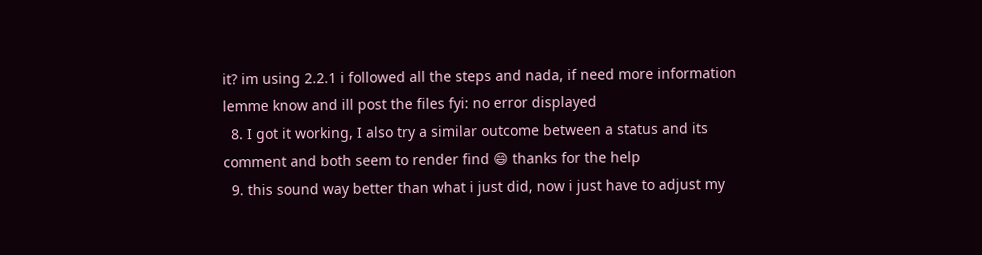it? im using 2.2.1 i followed all the steps and nada, if need more information lemme know and ill post the files fyi: no error displayed
  8. I got it working, I also try a similar outcome between a status and its comment and both seem to render find 😄 thanks for the help
  9. this sound way better than what i just did, now i just have to adjust my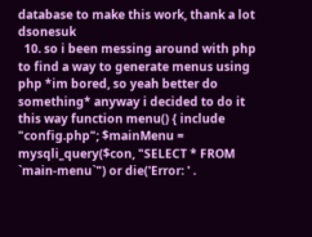database to make this work, thank a lot dsonesuk
  10. so i been messing around with php to find a way to generate menus using php *im bored, so yeah better do something* anyway i decided to do it this way function menu() { include "config.php"; $mainMenu = mysqli_query($con, "SELECT * FROM `main-menu`") or die('Error: ' .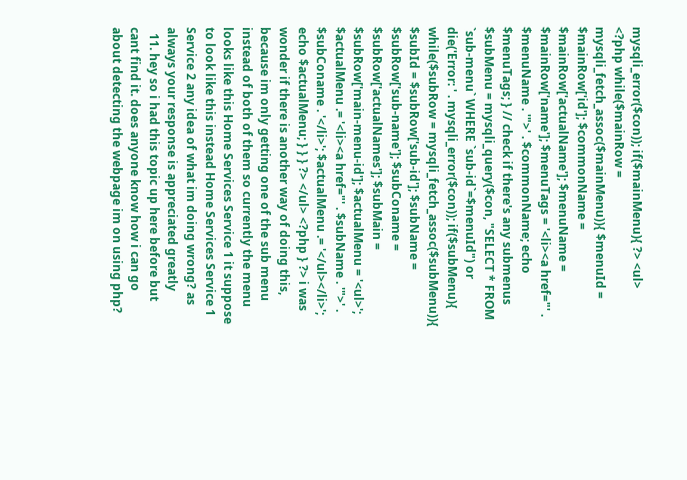mysqli_error($con)); if($mainMenu){ ?> <ul> <?php while($mainRow = mysqli_fetch_assoc($mainMenu)){ $menuId = $mainRow['id']; $commonName = $mainRow['actualName']; $menuName = $mainRow['name']; $menuTags = '<li><a href="' . $menuName . '">' . $commonName; echo $menuTags; } // check if there's any submenus $subMenu = mysqli_query($con, "SELECT * FROM `sub-menu` WHERE `sub-id`=$menuId") or die('Error: ' . mysqli_error($con)); if($subMenu){ while($subRow = mysqli_fetch_assoc($subMenu)){ $subId = $subRow['sub-id']; $subName = $subRow['sub-name']; $subConame = $subRow['actualNames']; $subMain = $subRow['main-menu-id']; $actualMenu = '<ul>'; $actualMenu .= '<li><a href="' . $subName . '">' . $subConame . '</li>'; $actualMenu .= '</ul></li>'; echo $actualMenu; } } } ?> </ul> <?php } ?> i was wonder if there is another way of doing this, because im only getting one of the sub menu instead of both of them so currently the menu looks like this Home Services Service 1 it suppose to look like this instead Home Services Service 1 Service 2 any idea of what im doing wrong? as always your response is appreciated greatly
  11. hey so i had this topic up here before but cant find it. does anyone know how i can go about detecting the webpage im on using php?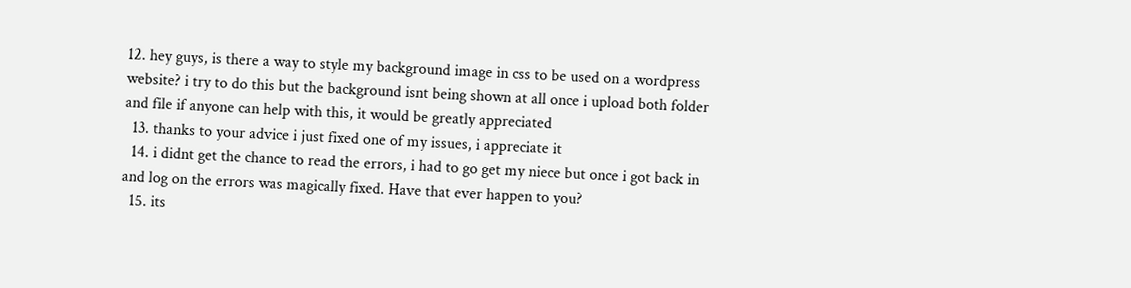12. hey guys, is there a way to style my background image in css to be used on a wordpress website? i try to do this but the background isnt being shown at all once i upload both folder and file if anyone can help with this, it would be greatly appreciated
  13. thanks to your advice i just fixed one of my issues, i appreciate it
  14. i didnt get the chance to read the errors, i had to go get my niece but once i got back in and log on the errors was magically fixed. Have that ever happen to you?
  15. its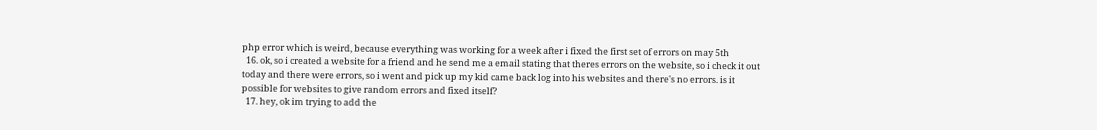php error which is weird, because everything was working for a week after i fixed the first set of errors on may 5th
  16. ok, so i created a website for a friend and he send me a email stating that theres errors on the website, so i check it out today and there were errors, so i went and pick up my kid came back log into his websites and there's no errors. is it possible for websites to give random errors and fixed itself?
  17. hey, ok im trying to add the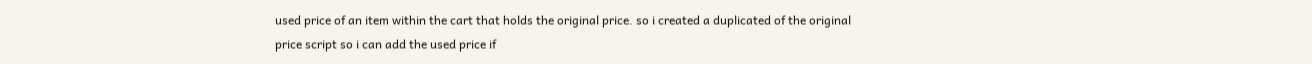used price of an item within the cart that holds the original price. so i created a duplicated of the original price script so i can add the used price if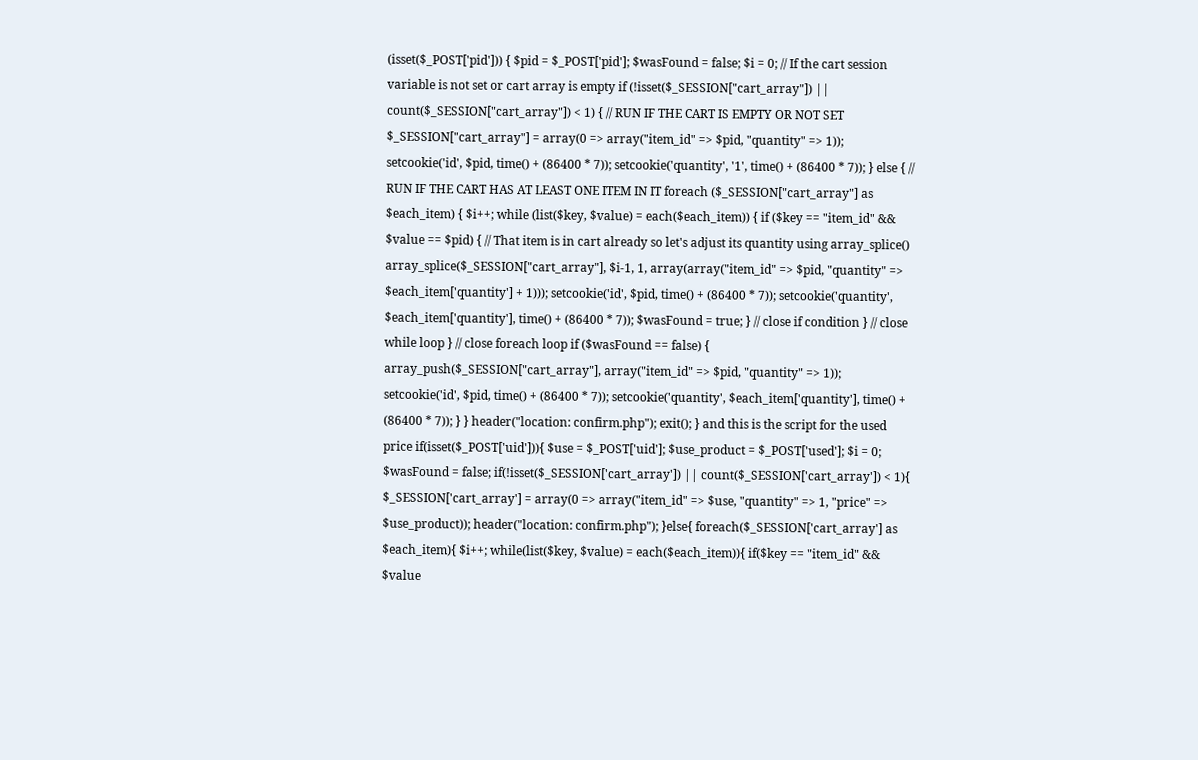(isset($_POST['pid'])) { $pid = $_POST['pid']; $wasFound = false; $i = 0; // If the cart session variable is not set or cart array is empty if (!isset($_SESSION["cart_array"]) || count($_SESSION["cart_array"]) < 1) { // RUN IF THE CART IS EMPTY OR NOT SET $_SESSION["cart_array"] = array(0 => array("item_id" => $pid, "quantity" => 1)); setcookie('id', $pid, time() + (86400 * 7)); setcookie('quantity', '1', time() + (86400 * 7)); } else { // RUN IF THE CART HAS AT LEAST ONE ITEM IN IT foreach ($_SESSION["cart_array"] as $each_item) { $i++; while (list($key, $value) = each($each_item)) { if ($key == "item_id" && $value == $pid) { // That item is in cart already so let's adjust its quantity using array_splice() array_splice($_SESSION["cart_array"], $i-1, 1, array(array("item_id" => $pid, "quantity" => $each_item['quantity'] + 1))); setcookie('id', $pid, time() + (86400 * 7)); setcookie('quantity', $each_item['quantity'], time() + (86400 * 7)); $wasFound = true; } // close if condition } // close while loop } // close foreach loop if ($wasFound == false) { array_push($_SESSION["cart_array"], array("item_id" => $pid, "quantity" => 1)); setcookie('id', $pid, time() + (86400 * 7)); setcookie('quantity', $each_item['quantity'], time() + (86400 * 7)); } } header("location: confirm.php"); exit(); } and this is the script for the used price if(isset($_POST['uid'])){ $use = $_POST['uid']; $use_product = $_POST['used']; $i = 0; $wasFound = false; if(!isset($_SESSION['cart_array']) || count($_SESSION['cart_array']) < 1){ $_SESSION['cart_array'] = array(0 => array("item_id" => $use, "quantity" => 1, "price" => $use_product)); header("location: confirm.php"); }else{ foreach($_SESSION['cart_array'] as $each_item){ $i++; while(list($key, $value) = each($each_item)){ if($key == "item_id" && $value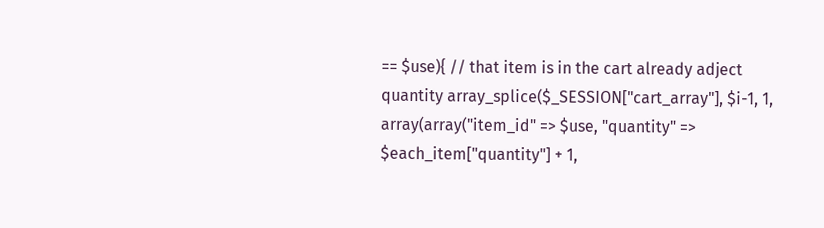== $use){ // that item is in the cart already adject quantity array_splice($_SESSION["cart_array"], $i-1, 1, array(array("item_id" => $use, "quantity" => $each_item["quantity"] + 1,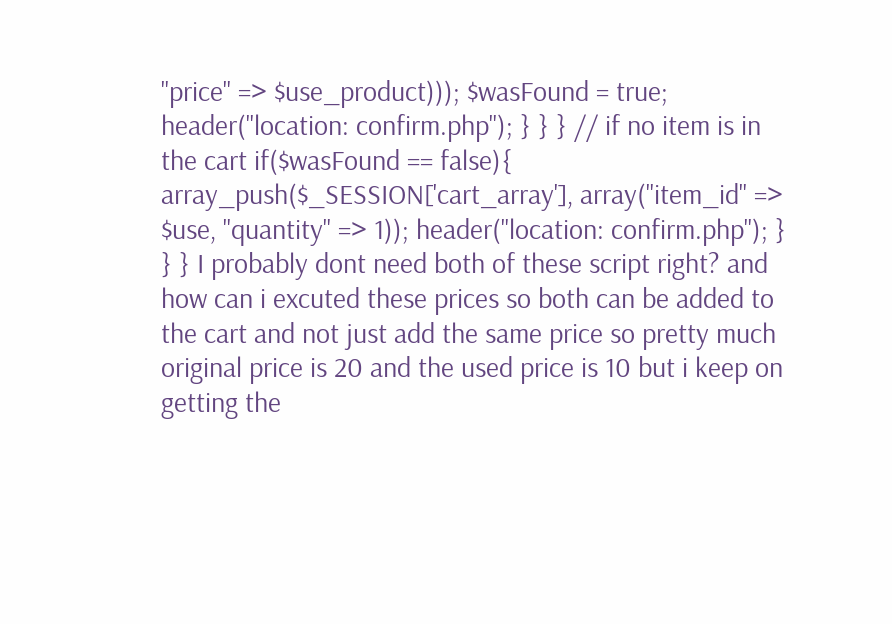"price" => $use_product))); $wasFound = true; header("location: confirm.php"); } } } // if no item is in the cart if($wasFound == false){ array_push($_SESSION['cart_array'], array("item_id" => $use, "quantity" => 1)); header("location: confirm.php"); } } } I probably dont need both of these script right? and how can i excuted these prices so both can be added to the cart and not just add the same price so pretty much original price is 20 and the used price is 10 but i keep on getting the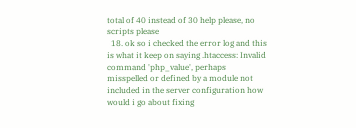total of 40 instead of 30 help please, no scripts please
  18. ok so i checked the error log and this is what it keep on saying .htaccess: Invalid command 'php_value', perhaps misspelled or defined by a module not included in the server configuration how would i go about fixing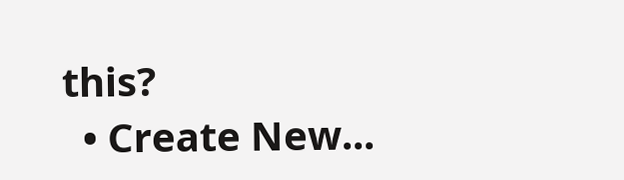this?
  • Create New...